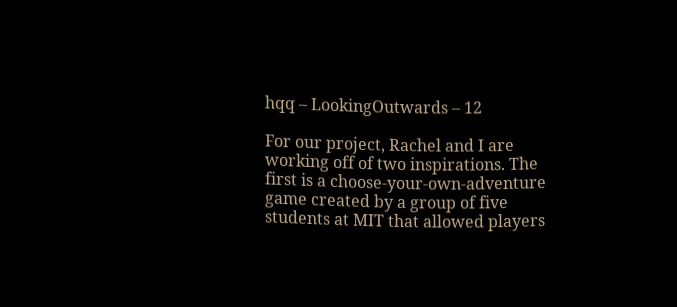hqq – LookingOutwards – 12

For our project, Rachel and I are working off of two inspirations. The first is a choose-your-own-adventure game created by a group of five students at MIT that allowed players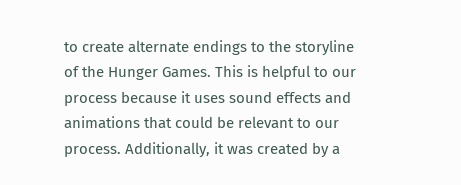to create alternate endings to the storyline of the Hunger Games. This is helpful to our process because it uses sound effects and animations that could be relevant to our process. Additionally, it was created by a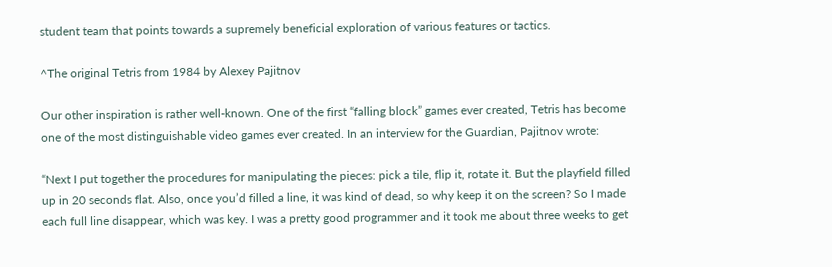student team that points towards a supremely beneficial exploration of various features or tactics.

^The original Tetris from 1984 by Alexey Pajitnov

Our other inspiration is rather well-known. One of the first “falling block” games ever created, Tetris has become one of the most distinguishable video games ever created. In an interview for the Guardian, Pajitnov wrote:

“Next I put together the procedures for manipulating the pieces: pick a tile, flip it, rotate it. But the playfield filled up in 20 seconds flat. Also, once you’d filled a line, it was kind of dead, so why keep it on the screen? So I made each full line disappear, which was key. I was a pretty good programmer and it took me about three weeks to get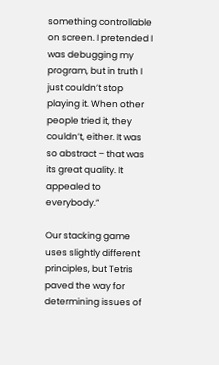something controllable on screen. I pretended I was debugging my program, but in truth I just couldn’t stop playing it. When other people tried it, they couldn’t, either. It was so abstract – that was its great quality. It appealed to everybody.”

Our stacking game uses slightly different principles, but Tetris paved the way for determining issues of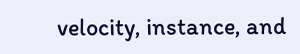velocity, instance, and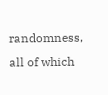randomness, all of which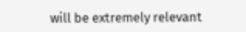will be extremely relevant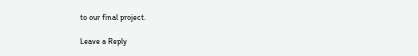to our final project.

Leave a Reply